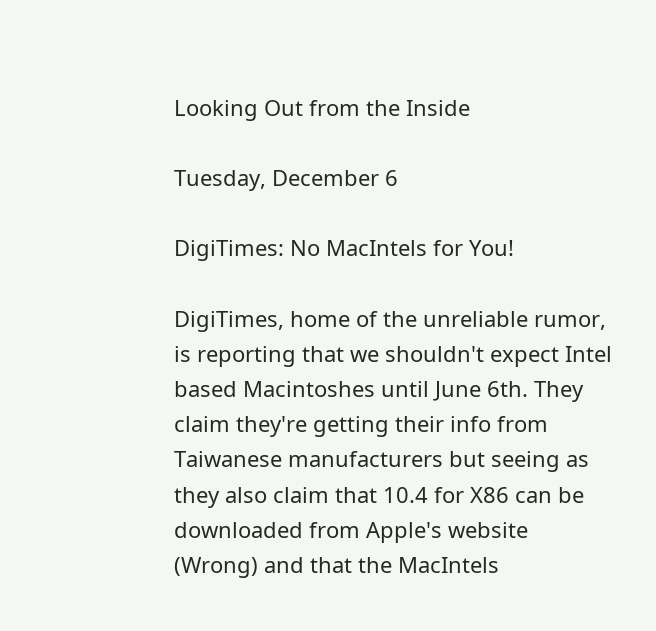Looking Out from the Inside

Tuesday, December 6

DigiTimes: No MacIntels for You!

DigiTimes, home of the unreliable rumor, is reporting that we shouldn't expect Intel based Macintoshes until June 6th. They claim they're getting their info from Taiwanese manufacturers but seeing as they also claim that 10.4 for X86 can be downloaded from Apple's website (Wrong) and that the MacIntels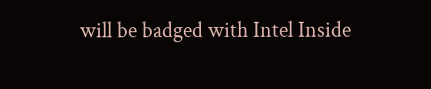will be badged with Intel Inside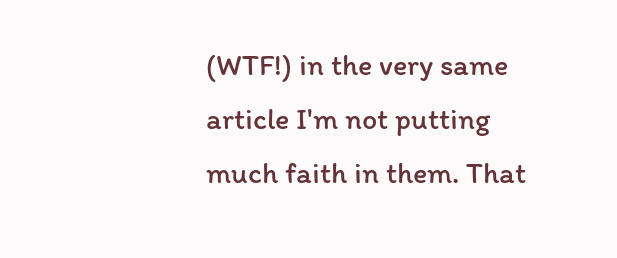(WTF!) in the very same article I'm not putting much faith in them. That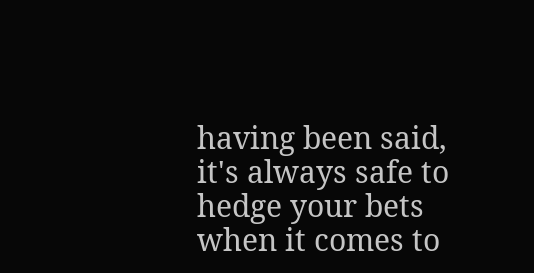having been said, it's always safe to hedge your bets when it comes to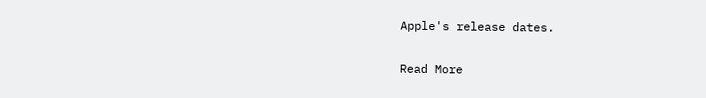Apple's release dates.

Read More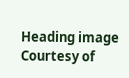Heading image Courtesy of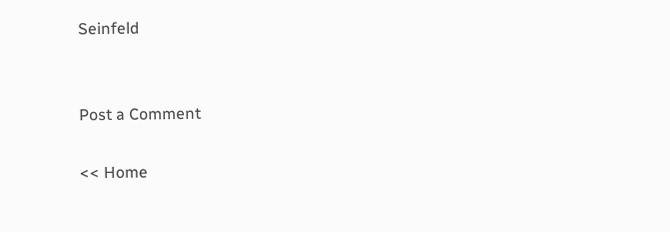Seinfeld


Post a Comment

<< Home